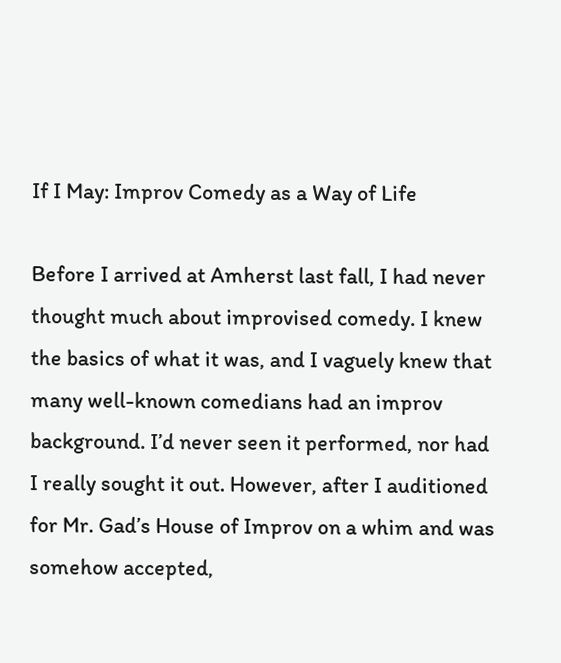If I May: Improv Comedy as a Way of Life

Before I arrived at Amherst last fall, I had never thought much about improvised comedy. I knew the basics of what it was, and I vaguely knew that many well-known comedians had an improv background. I’d never seen it performed, nor had I really sought it out. However, after I auditioned for Mr. Gad’s House of Improv on a whim and was somehow accepted,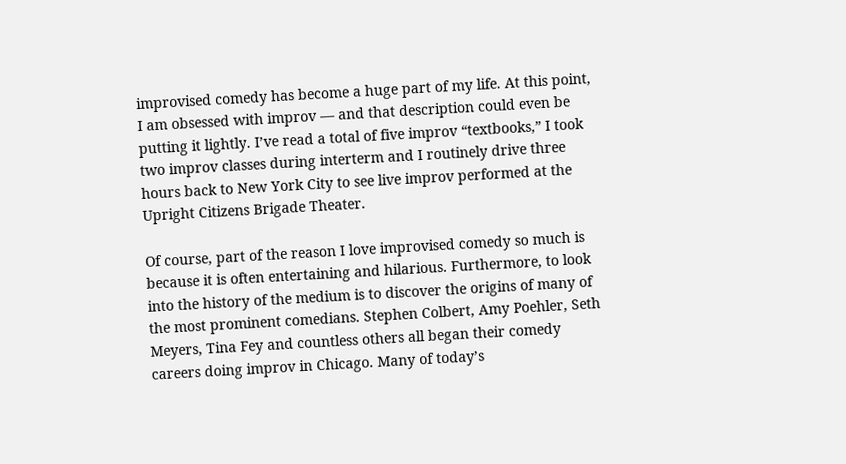improvised comedy has become a huge part of my life. At this point, I am obsessed with improv — and that description could even be putting it lightly. I’ve read a total of five improv “textbooks,” I took two improv classes during interterm and I routinely drive three hours back to New York City to see live improv performed at the Upright Citizens Brigade Theater.

Of course, part of the reason I love improvised comedy so much is because it is often entertaining and hilarious. Furthermore, to look into the history of the medium is to discover the origins of many of the most prominent comedians. Stephen Colbert, Amy Poehler, Seth Meyers, Tina Fey and countless others all began their comedy careers doing improv in Chicago. Many of today’s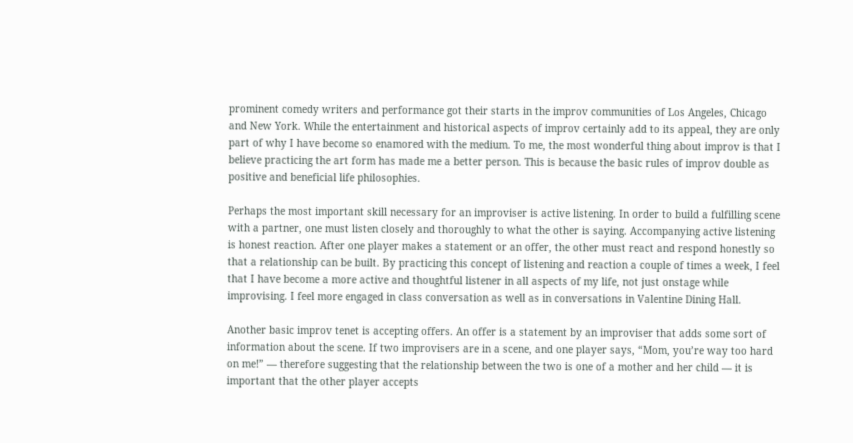prominent comedy writers and performance got their starts in the improv communities of Los Angeles, Chicago and New York. While the entertainment and historical aspects of improv certainly add to its appeal, they are only part of why I have become so enamored with the medium. To me, the most wonderful thing about improv is that I believe practicing the art form has made me a better person. This is because the basic rules of improv double as positive and beneficial life philosophies.

Perhaps the most important skill necessary for an improviser is active listening. In order to build a fulfilling scene with a partner, one must listen closely and thoroughly to what the other is saying. Accompanying active listening is honest reaction. After one player makes a statement or an offer, the other must react and respond honestly so that a relationship can be built. By practicing this concept of listening and reaction a couple of times a week, I feel that I have become a more active and thoughtful listener in all aspects of my life, not just onstage while improvising. I feel more engaged in class conversation as well as in conversations in Valentine Dining Hall.

Another basic improv tenet is accepting offers. An offer is a statement by an improviser that adds some sort of information about the scene. If two improvisers are in a scene, and one player says, “Mom, you’re way too hard on me!” — therefore suggesting that the relationship between the two is one of a mother and her child — it is important that the other player accepts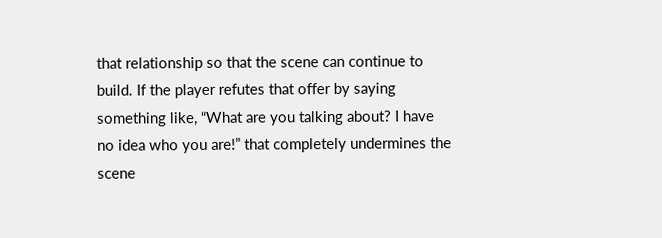that relationship so that the scene can continue to build. If the player refutes that offer by saying something like, “What are you talking about? I have no idea who you are!” that completely undermines the scene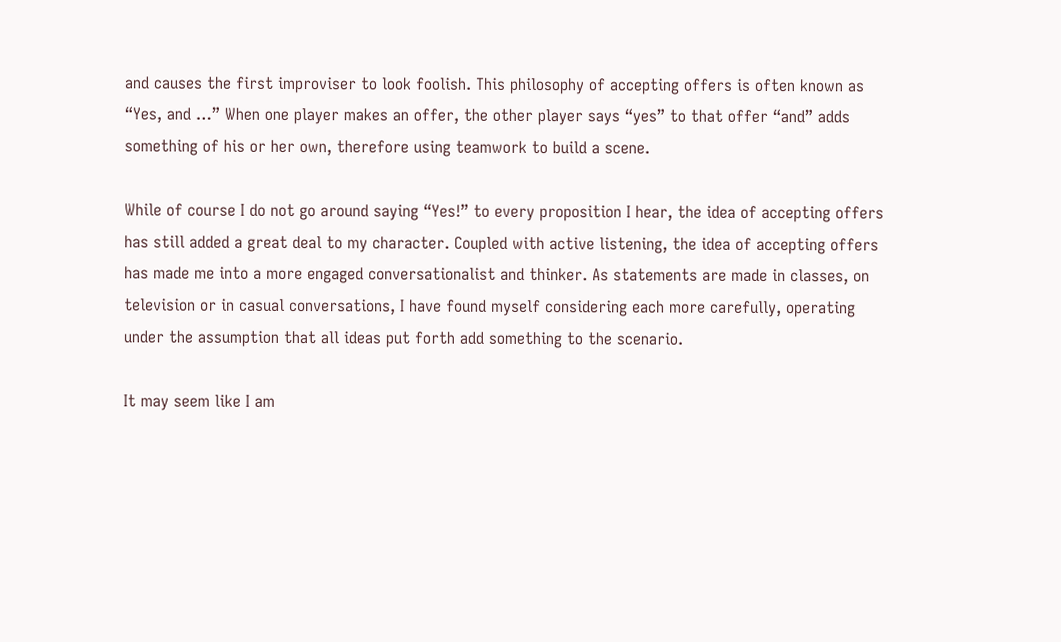and causes the first improviser to look foolish. This philosophy of accepting offers is often known as “Yes, and …” When one player makes an offer, the other player says “yes” to that offer “and” adds something of his or her own, therefore using teamwork to build a scene.

While of course I do not go around saying “Yes!” to every proposition I hear, the idea of accepting offers has still added a great deal to my character. Coupled with active listening, the idea of accepting offers has made me into a more engaged conversationalist and thinker. As statements are made in classes, on television or in casual conversations, I have found myself considering each more carefully, operating under the assumption that all ideas put forth add something to the scenario.

It may seem like I am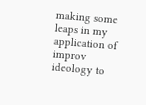making some leaps in my application of improv ideology to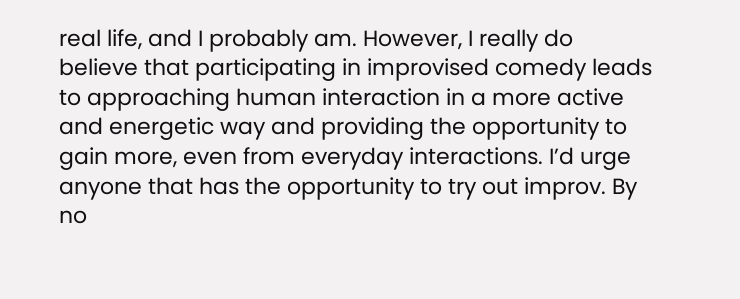real life, and I probably am. However, I really do believe that participating in improvised comedy leads to approaching human interaction in a more active and energetic way and providing the opportunity to gain more, even from everyday interactions. I’d urge anyone that has the opportunity to try out improv. By no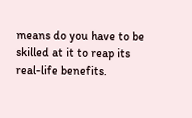means do you have to be skilled at it to reap its real-life benefits.